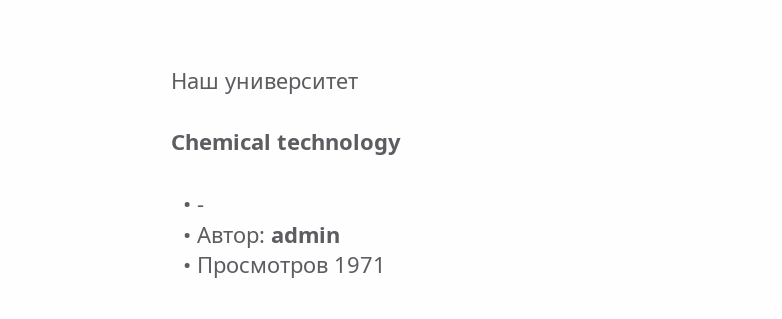Наш университет

Chemical technology

  • -
  • Автор: admin
  • Просмотров 1971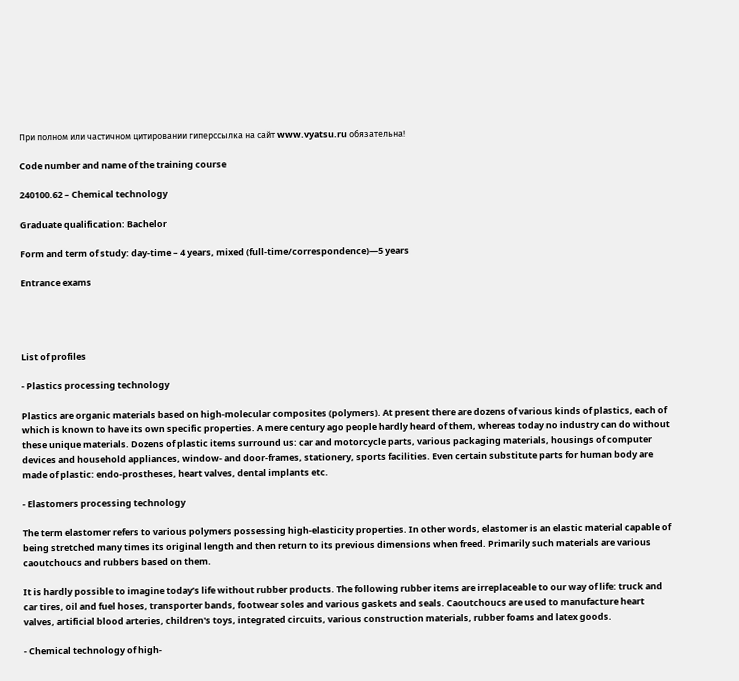При полном или частичном цитировании гиперссылка на сайт www.vyatsu.ru обязательна!

Code number and name of the training course

240100.62 – Chemical technology

Graduate qualification: Bachelor

Form and term of study: day-time – 4 years, mixed (full-time/correspondence)—5 years

Entrance exams




List of profiles

- Plastics processing technology

Plastics are organic materials based on high-molecular composites (polymers). At present there are dozens of various kinds of plastics, each of which is known to have its own specific properties. A mere century ago people hardly heard of them, whereas today no industry can do without these unique materials. Dozens of plastic items surround us: car and motorcycle parts, various packaging materials, housings of computer devices and household appliances, window- and door-frames, stationery, sports facilities. Even certain substitute parts for human body are made of plastic: endo-prostheses, heart valves, dental implants etc.

- Elastomers processing technology

The term elastomer refers to various polymers possessing high-elasticity properties. In other words, elastomer is an elastic material capable of being stretched many times its original length and then return to its previous dimensions when freed. Primarily such materials are various caoutchoucs and rubbers based on them.

It is hardly possible to imagine today’s life without rubber products. The following rubber items are irreplaceable to our way of life: truck and car tires, oil and fuel hoses, transporter bands, footwear soles and various gaskets and seals. Caoutchoucs are used to manufacture heart valves, artificial blood arteries, children's toys, integrated circuits, various construction materials, rubber foams and latex goods.

- Chemical technology of high-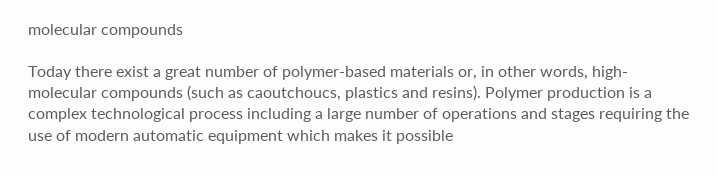molecular compounds

Today there exist a great number of polymer-based materials or, in other words, high-molecular compounds (such as caoutchoucs, plastics and resins). Polymer production is a complex technological process including a large number of operations and stages requiring the use of modern automatic equipment which makes it possible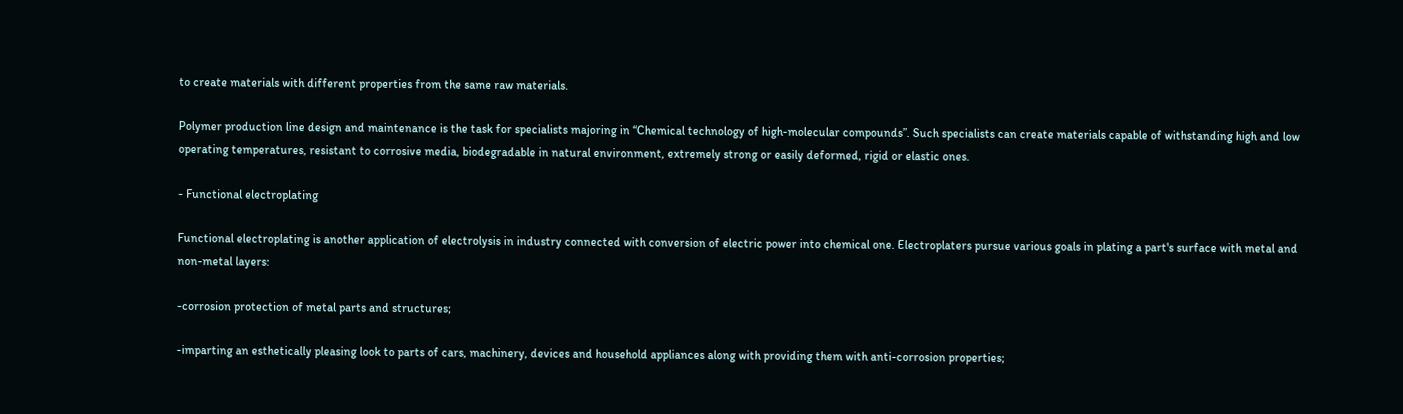to create materials with different properties from the same raw materials.

Polymer production line design and maintenance is the task for specialists majoring in “Chemical technology of high-molecular compounds”. Such specialists can create materials capable of withstanding high and low operating temperatures, resistant to corrosive media, biodegradable in natural environment, extremely strong or easily deformed, rigid or elastic ones.

- Functional electroplating

Functional electroplating is another application of electrolysis in industry connected with conversion of electric power into chemical one. Electroplaters pursue various goals in plating a part's surface with metal and non-metal layers:

-corrosion protection of metal parts and structures;

-imparting an esthetically pleasing look to parts of cars, machinery, devices and household appliances along with providing them with anti-corrosion properties;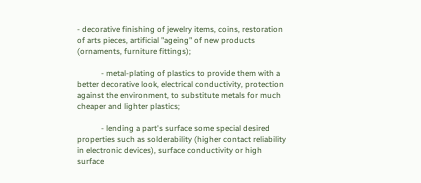- decorative finishing of jewelry items, coins, restoration of arts pieces, artificial "ageing" of new products (ornaments, furniture fittings);

            - metal-plating of plastics to provide them with a better decorative look, electrical conductivity, protection against the environment, to substitute metals for much cheaper and lighter plastics;

            - lending a part's surface some special desired properties such as solderability (higher contact reliability in electronic devices), surface conductivity or high surface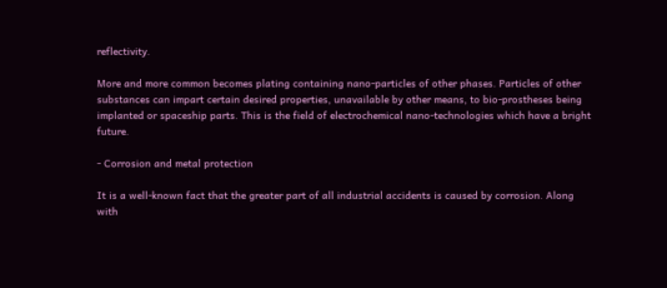reflectivity.

More and more common becomes plating containing nano-particles of other phases. Particles of other substances can impart certain desired properties, unavailable by other means, to bio-prostheses being implanted or spaceship parts. This is the field of electrochemical nano-technologies which have a bright future.

- Corrosion and metal protection

It is a well-known fact that the greater part of all industrial accidents is caused by corrosion. Along with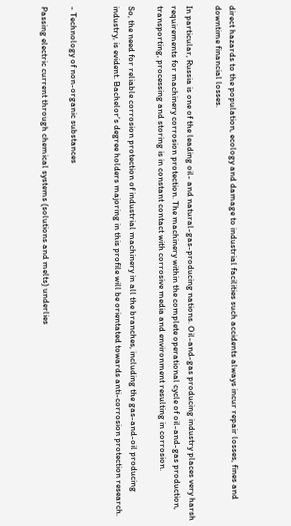direct hazards to the population, ecology and damage to industrial facilities such accidents always incur repair losses, fines and downtime financial losses.

In particular, Russia is one of the leading oil- and natural-gas-producing nations. Oil-and-gas producing industry places very harsh requirements for machinery corrosion protection. The machinery within the complete operational cycle of oil-and-gas production, transporting, processing and storing is in constant contact with corrosive media and environment resulting in corrosion.

So, the need for reliable corrosion protection of industrial machinery in all the branches, including the gas-and-oil producing industry, is evident. Bachelor's degree holders majoring in this profile will be orientated towards anti-corrosion protection research.


- Technology of non-organic substances

Passing electric current through chemical systems (solutions and melts) underlies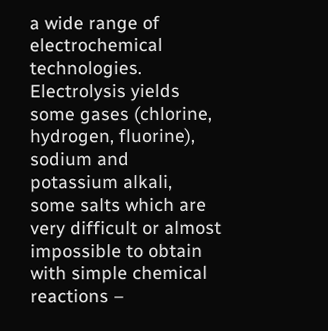a wide range of electrochemical technologies. Electrolysis yields some gases (chlorine, hydrogen, fluorine), sodium and potassium alkali, some salts which are very difficult or almost impossible to obtain with simple chemical reactions –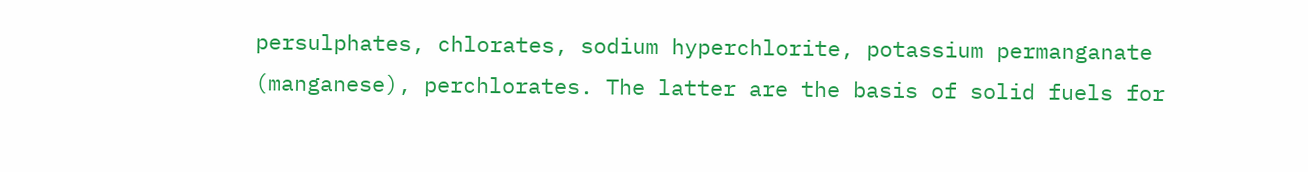persulphates, chlorates, sodium hyperchlorite, potassium permanganate (manganese), perchlorates. The latter are the basis of solid fuels for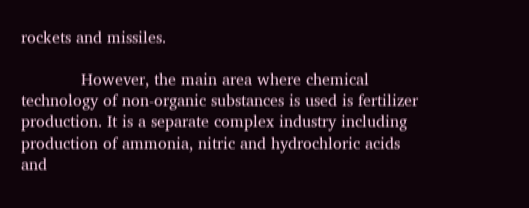rockets and missiles.

            However, the main area where chemical technology of non-organic substances is used is fertilizer production. It is a separate complex industry including production of ammonia, nitric and hydrochloric acids and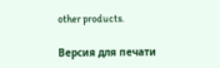other products.

Версия для печати